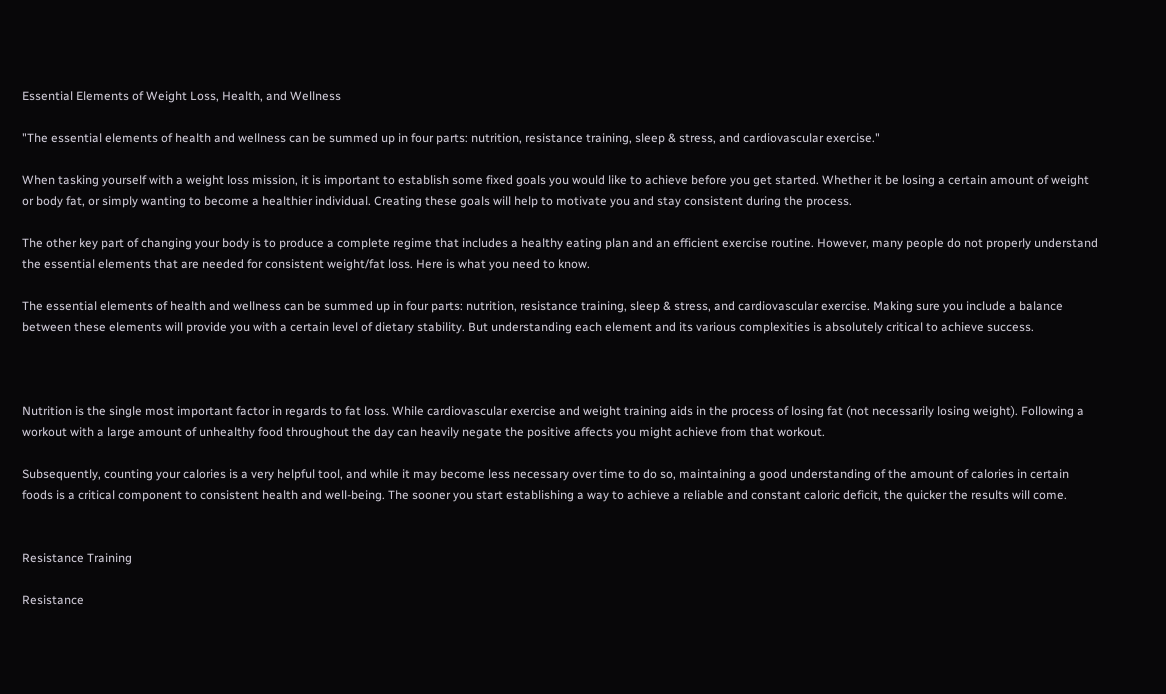Essential Elements of Weight Loss, Health, and Wellness

"The essential elements of health and wellness can be summed up in four parts: nutrition, resistance training, sleep & stress, and cardiovascular exercise."

When tasking yourself with a weight loss mission, it is important to establish some fixed goals you would like to achieve before you get started. Whether it be losing a certain amount of weight or body fat, or simply wanting to become a healthier individual. Creating these goals will help to motivate you and stay consistent during the process.

The other key part of changing your body is to produce a complete regime that includes a healthy eating plan and an efficient exercise routine. However, many people do not properly understand the essential elements that are needed for consistent weight/fat loss. Here is what you need to know.

The essential elements of health and wellness can be summed up in four parts: nutrition, resistance training, sleep & stress, and cardiovascular exercise. Making sure you include a balance between these elements will provide you with a certain level of dietary stability. But understanding each element and its various complexities is absolutely critical to achieve success.



Nutrition is the single most important factor in regards to fat loss. While cardiovascular exercise and weight training aids in the process of losing fat (not necessarily losing weight). Following a workout with a large amount of unhealthy food throughout the day can heavily negate the positive affects you might achieve from that workout.

Subsequently, counting your calories is a very helpful tool, and while it may become less necessary over time to do so, maintaining a good understanding of the amount of calories in certain foods is a critical component to consistent health and well-being. The sooner you start establishing a way to achieve a reliable and constant caloric deficit, the quicker the results will come.


Resistance Training

Resistance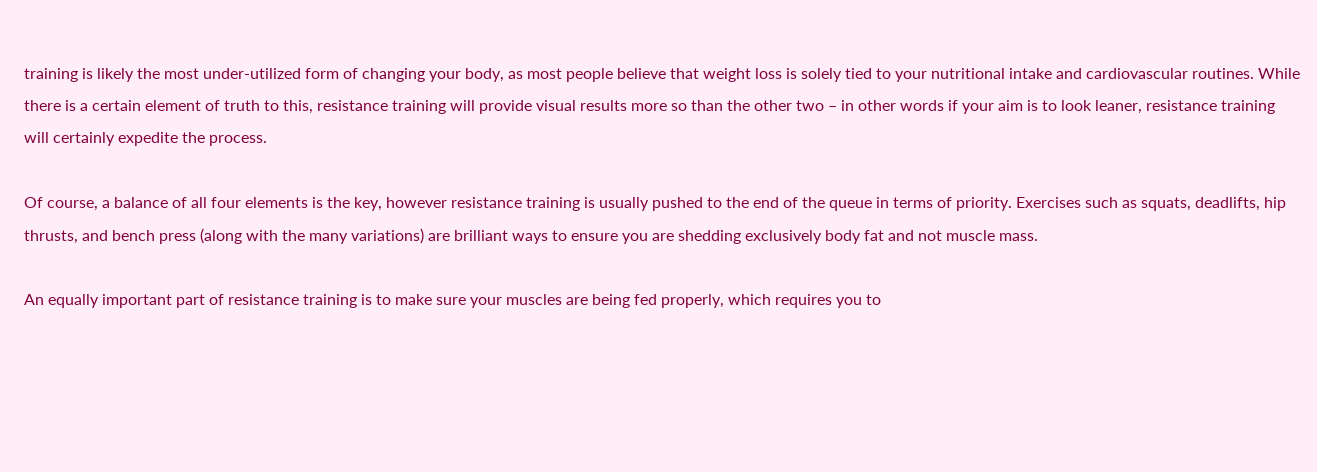training is likely the most under-utilized form of changing your body, as most people believe that weight loss is solely tied to your nutritional intake and cardiovascular routines. While there is a certain element of truth to this, resistance training will provide visual results more so than the other two – in other words if your aim is to look leaner, resistance training will certainly expedite the process.

Of course, a balance of all four elements is the key, however resistance training is usually pushed to the end of the queue in terms of priority. Exercises such as squats, deadlifts, hip thrusts, and bench press (along with the many variations) are brilliant ways to ensure you are shedding exclusively body fat and not muscle mass.

An equally important part of resistance training is to make sure your muscles are being fed properly, which requires you to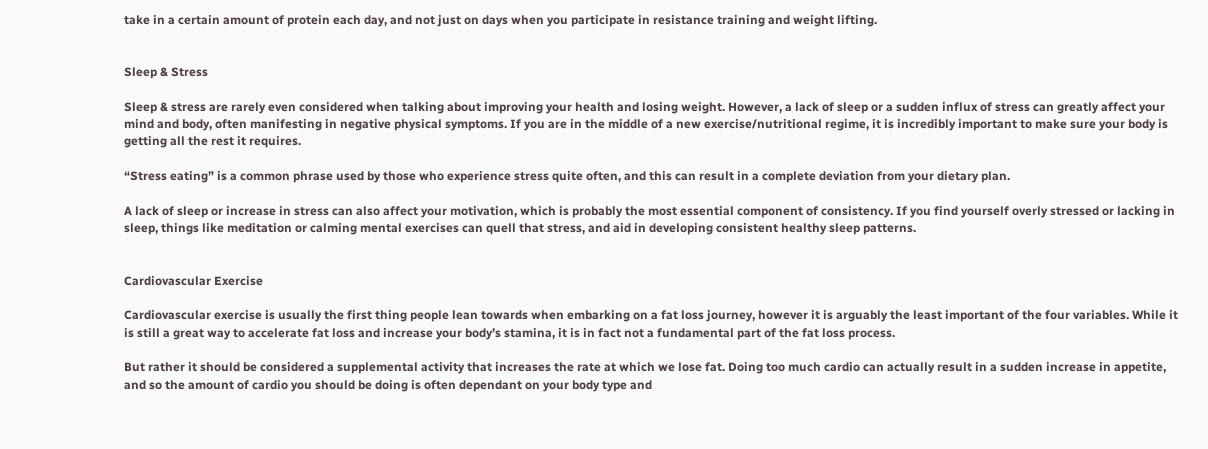take in a certain amount of protein each day, and not just on days when you participate in resistance training and weight lifting.


Sleep & Stress

Sleep & stress are rarely even considered when talking about improving your health and losing weight. However, a lack of sleep or a sudden influx of stress can greatly affect your mind and body, often manifesting in negative physical symptoms. If you are in the middle of a new exercise/nutritional regime, it is incredibly important to make sure your body is getting all the rest it requires.

“Stress eating” is a common phrase used by those who experience stress quite often, and this can result in a complete deviation from your dietary plan.

A lack of sleep or increase in stress can also affect your motivation, which is probably the most essential component of consistency. If you find yourself overly stressed or lacking in sleep, things like meditation or calming mental exercises can quell that stress, and aid in developing consistent healthy sleep patterns.


Cardiovascular Exercise

Cardiovascular exercise is usually the first thing people lean towards when embarking on a fat loss journey, however it is arguably the least important of the four variables. While it is still a great way to accelerate fat loss and increase your body’s stamina, it is in fact not a fundamental part of the fat loss process.

But rather it should be considered a supplemental activity that increases the rate at which we lose fat. Doing too much cardio can actually result in a sudden increase in appetite, and so the amount of cardio you should be doing is often dependant on your body type and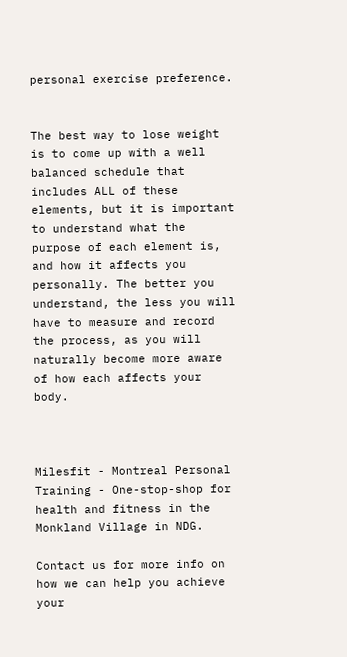personal exercise preference.


The best way to lose weight is to come up with a well balanced schedule that includes ALL of these elements, but it is important to understand what the purpose of each element is, and how it affects you personally. The better you understand, the less you will have to measure and record the process, as you will naturally become more aware of how each affects your body.



Milesfit - Montreal Personal Training - One-stop-shop for health and fitness in the Monkland Village in NDG.

Contact us for more info on how we can help you achieve your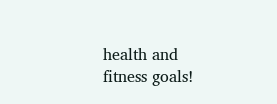health and fitness goals!